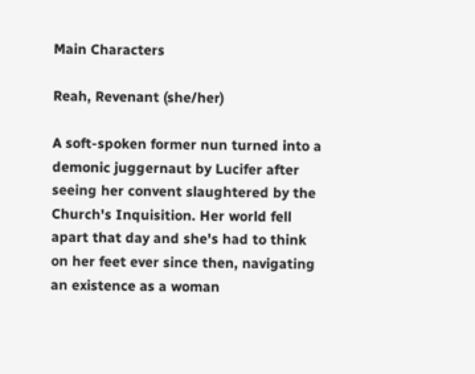Main Characters

Reah, Revenant (she/her)

A soft-spoken former nun turned into a demonic juggernaut by Lucifer after seeing her convent slaughtered by the Church's Inquisition. Her world fell apart that day and she's had to think on her feet ever since then, navigating an existence as a woman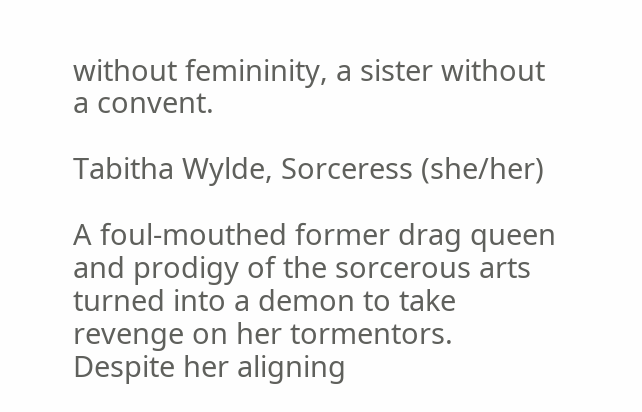without femininity, a sister without a convent.

Tabitha Wylde, Sorceress (she/her)

A foul-mouthed former drag queen and prodigy of the sorcerous arts turned into a demon to take revenge on her tormentors. Despite her aligning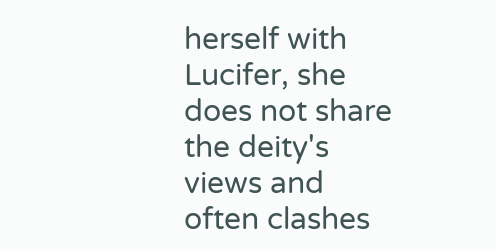herself with Lucifer, she does not share the deity's views and often clashes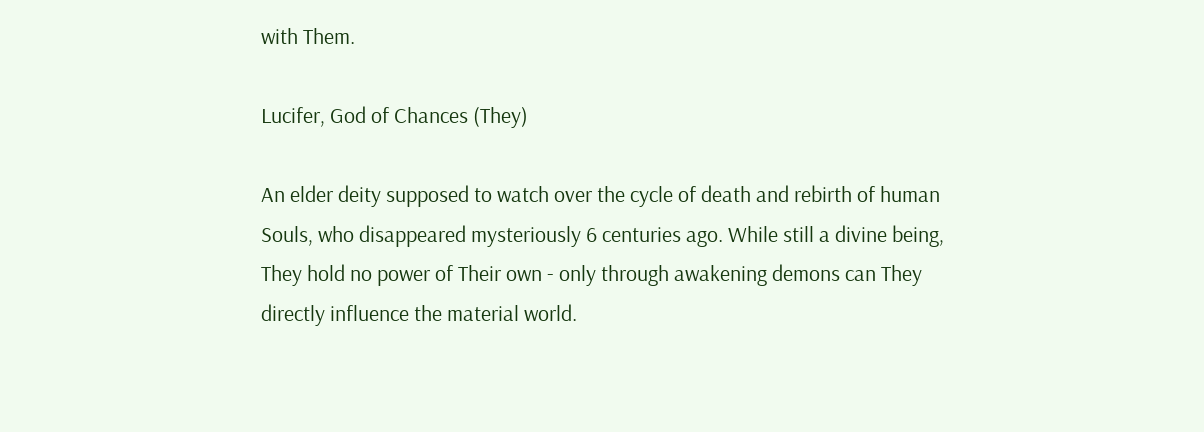with Them.

Lucifer, God of Chances (They)

An elder deity supposed to watch over the cycle of death and rebirth of human Souls, who disappeared mysteriously 6 centuries ago. While still a divine being, They hold no power of Their own - only through awakening demons can They directly influence the material world.